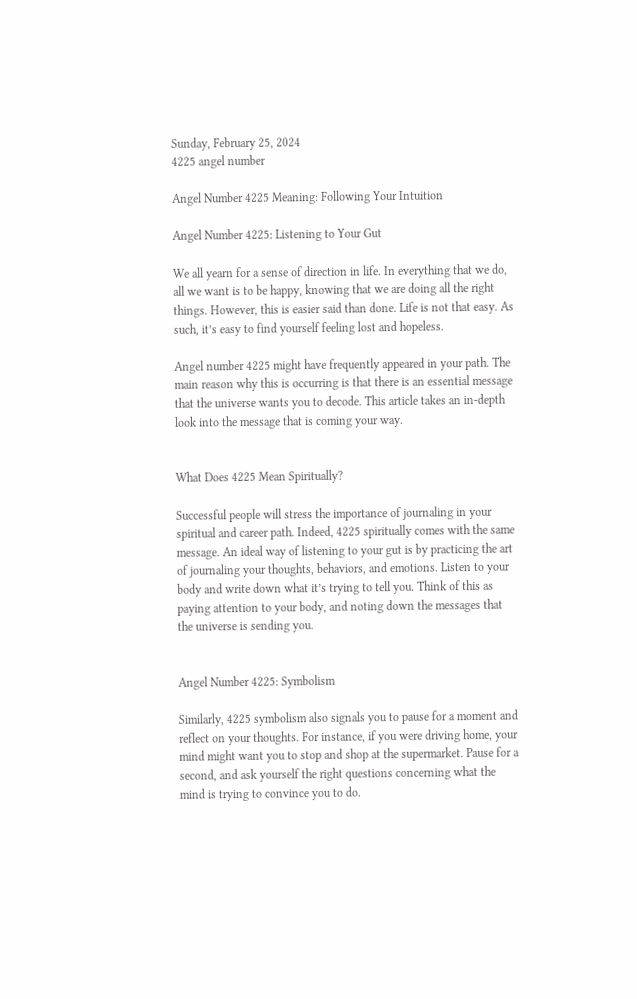Sunday, February 25, 2024
4225 angel number

Angel Number 4225 Meaning: Following Your Intuition

Angel Number 4225: Listening to Your Gut

We all yearn for a sense of direction in life. In everything that we do, all we want is to be happy, knowing that we are doing all the right things. However, this is easier said than done. Life is not that easy. As such, it’s easy to find yourself feeling lost and hopeless.

Angel number 4225 might have frequently appeared in your path. The main reason why this is occurring is that there is an essential message that the universe wants you to decode. This article takes an in-depth look into the message that is coming your way.


What Does 4225 Mean Spiritually?

Successful people will stress the importance of journaling in your spiritual and career path. Indeed, 4225 spiritually comes with the same message. An ideal way of listening to your gut is by practicing the art of journaling your thoughts, behaviors, and emotions. Listen to your body and write down what it’s trying to tell you. Think of this as paying attention to your body, and noting down the messages that the universe is sending you.


Angel Number 4225: Symbolism

Similarly, 4225 symbolism also signals you to pause for a moment and reflect on your thoughts. For instance, if you were driving home, your mind might want you to stop and shop at the supermarket. Pause for a second, and ask yourself the right questions concerning what the mind is trying to convince you to do.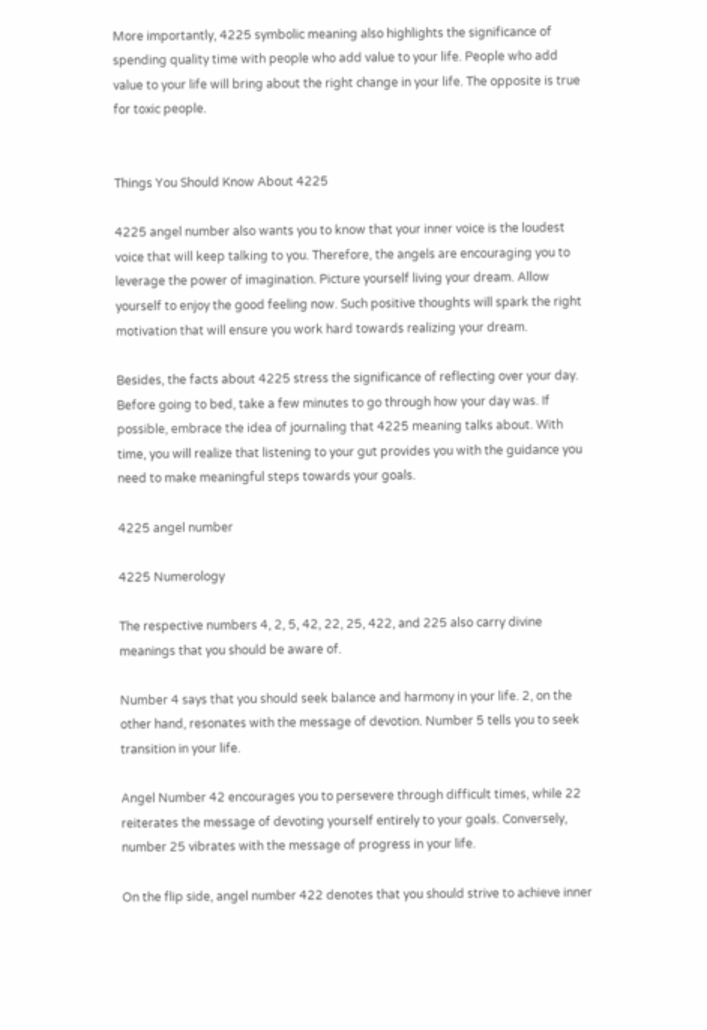More importantly, 4225 symbolic meaning also highlights the significance of spending quality time with people who add value to your life. People who add value to your life will bring about the right change in your life. The opposite is true for toxic people.


Things You Should Know About 4225

4225 angel number also wants you to know that your inner voice is the loudest voice that will keep talking to you. Therefore, the angels are encouraging you to leverage the power of imagination. Picture yourself living your dream. Allow yourself to enjoy the good feeling now. Such positive thoughts will spark the right motivation that will ensure you work hard towards realizing your dream.

Besides, the facts about 4225 stress the significance of reflecting over your day. Before going to bed, take a few minutes to go through how your day was. If possible, embrace the idea of journaling that 4225 meaning talks about. With time, you will realize that listening to your gut provides you with the guidance you need to make meaningful steps towards your goals.

4225 angel number

4225 Numerology

The respective numbers 4, 2, 5, 42, 22, 25, 422, and 225 also carry divine meanings that you should be aware of.

Number 4 says that you should seek balance and harmony in your life. 2, on the other hand, resonates with the message of devotion. Number 5 tells you to seek transition in your life.

Angel Number 42 encourages you to persevere through difficult times, while 22 reiterates the message of devoting yourself entirely to your goals. Conversely, number 25 vibrates with the message of progress in your life.

On the flip side, angel number 422 denotes that you should strive to achieve inner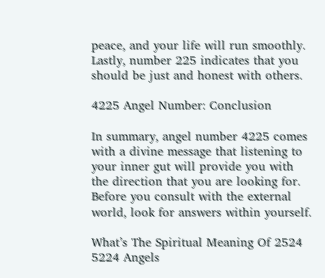peace, and your life will run smoothly. Lastly, number 225 indicates that you should be just and honest with others.

4225 Angel Number: Conclusion

In summary, angel number 4225 comes with a divine message that listening to your inner gut will provide you with the direction that you are looking for. Before you consult with the external world, look for answers within yourself.

What’s The Spiritual Meaning Of 2524
5224 Angels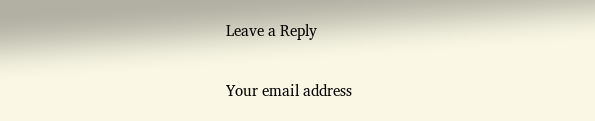Leave a Reply

Your email address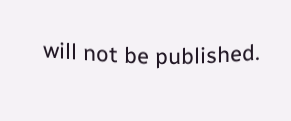will not be published.